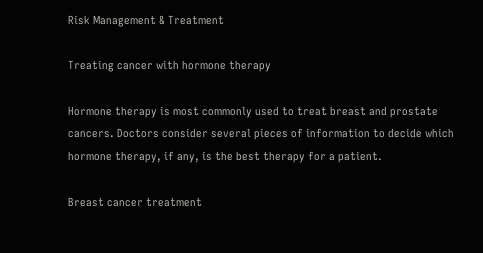Risk Management & Treatment

Treating cancer with hormone therapy

Hormone therapy is most commonly used to treat breast and prostate cancers. Doctors consider several pieces of information to decide which hormone therapy, if any, is the best therapy for a patient.

Breast cancer treatment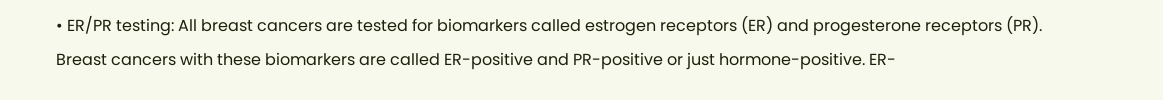• ER/PR testing: All breast cancers are tested for biomarkers called estrogen receptors (ER) and progesterone receptors (PR). Breast cancers with these biomarkers are called ER-positive and PR-positive or just hormone-positive. ER-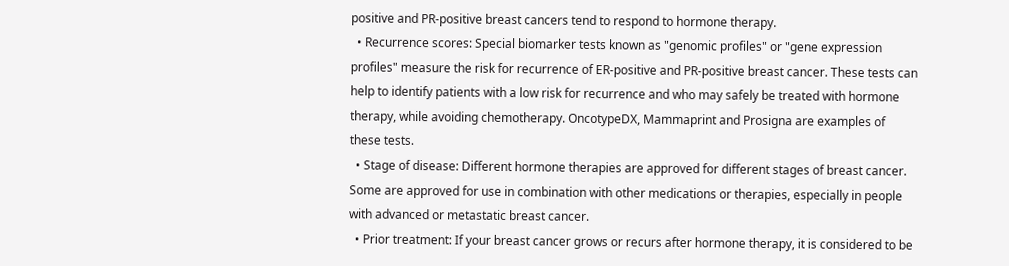positive and PR-positive breast cancers tend to respond to hormone therapy.
  • Recurrence scores: Special biomarker tests known as "genomic profiles" or "gene expression profiles" measure the risk for recurrence of ER-positive and PR-positive breast cancer. These tests can help to identify patients with a low risk for recurrence and who may safely be treated with hormone therapy, while avoiding chemotherapy. OncotypeDX, Mammaprint and Prosigna are examples of these tests.
  • Stage of disease: Different hormone therapies are approved for different stages of breast cancer. Some are approved for use in combination with other medications or therapies, especially in people with advanced or metastatic breast cancer.
  • Prior treatment: If your breast cancer grows or recurs after hormone therapy, it is considered to be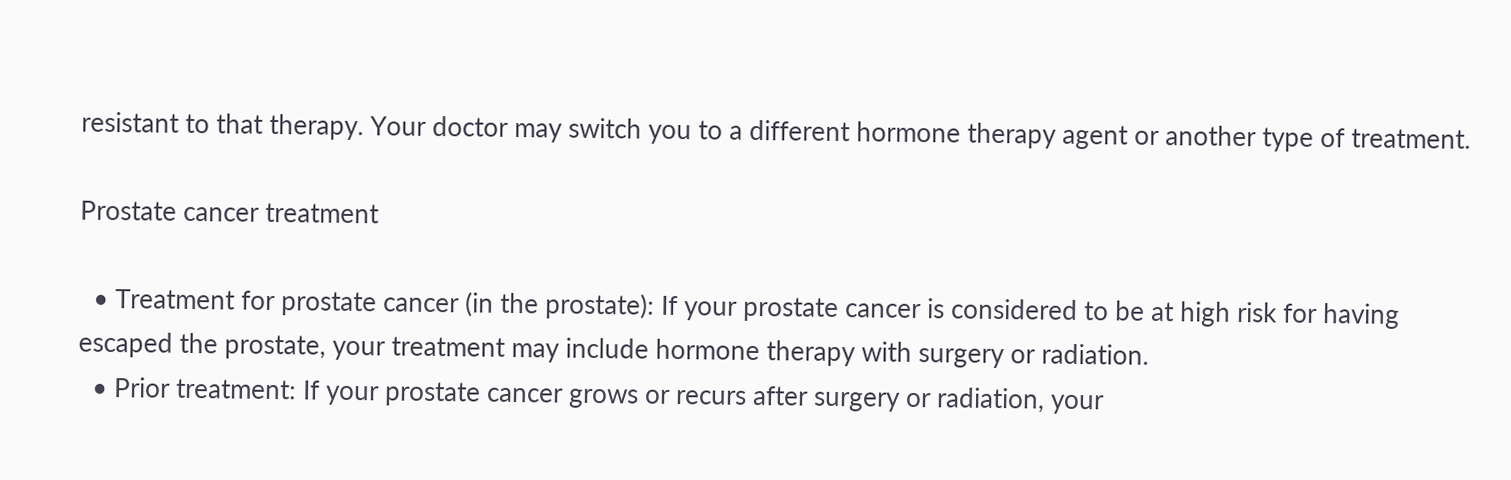resistant to that therapy. Your doctor may switch you to a different hormone therapy agent or another type of treatment.

Prostate cancer treatment

  • Treatment for prostate cancer (in the prostate): If your prostate cancer is considered to be at high risk for having escaped the prostate, your treatment may include hormone therapy with surgery or radiation.
  • Prior treatment: If your prostate cancer grows or recurs after surgery or radiation, your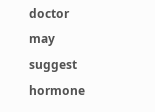doctor may suggest hormone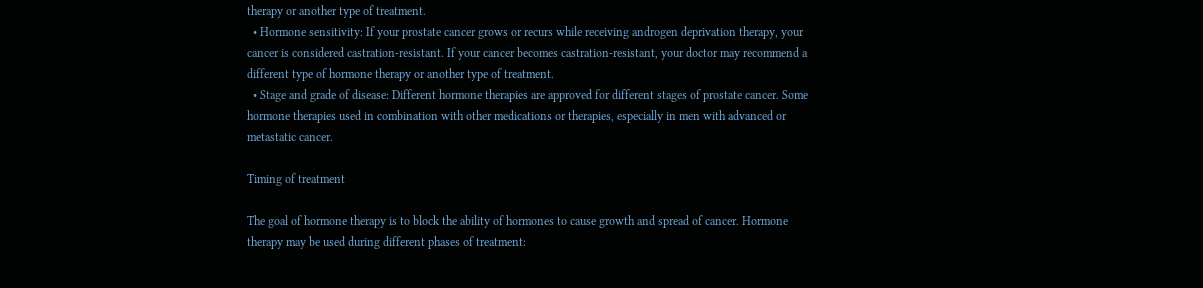therapy or another type of treatment.
  • Hormone sensitivity: If your prostate cancer grows or recurs while receiving androgen deprivation therapy, your cancer is considered castration-resistant. If your cancer becomes castration-resistant, your doctor may recommend a different type of hormone therapy or another type of treatment.
  • Stage and grade of disease: Different hormone therapies are approved for different stages of prostate cancer. Some hormone therapies used in combination with other medications or therapies, especially in men with advanced or metastatic cancer.

Timing of treatment

The goal of hormone therapy is to block the ability of hormones to cause growth and spread of cancer. Hormone therapy may be used during different phases of treatment: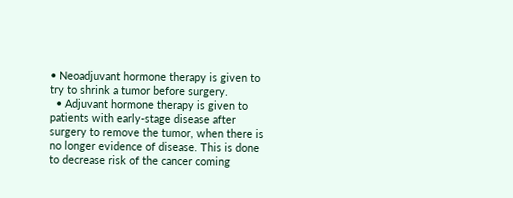• Neoadjuvant hormone therapy is given to try to shrink a tumor before surgery.
  • Adjuvant hormone therapy is given to patients with early-stage disease after surgery to remove the tumor, when there is no longer evidence of disease. This is done to decrease risk of the cancer coming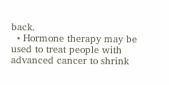back.
  • Hormone therapy may be used to treat people with advanced cancer to shrink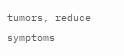tumors, reduce symptoms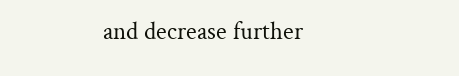and decrease further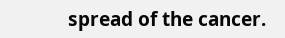spread of the cancer.